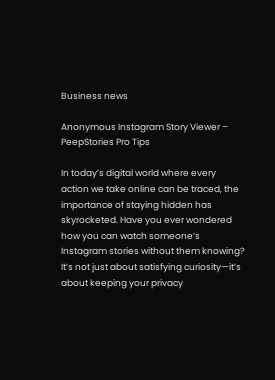Business news

Anonymous Instagram Story Viewer – PeepStories Pro Tips

In today’s digital world where every action we take online can be traced, the importance of staying hidden has skyrocketed. Have you ever wondered how you can watch someone’s Instagram stories without them knowing? It’s not just about satisfying curiosity—it’s about keeping your privacy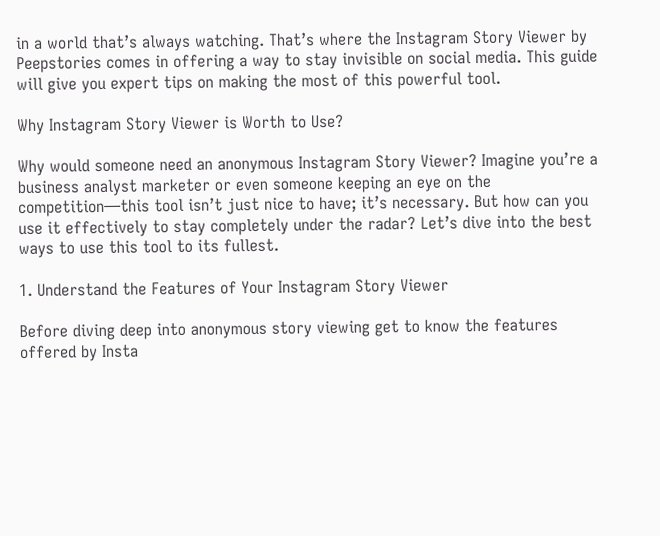in a world that’s always watching. That’s where the Instagram Story Viewer by Peepstories comes in offering a way to stay invisible on social media. This guide will give you expert tips on making the most of this powerful tool.

Why Instagram Story Viewer is Worth to Use?

Why would someone need an anonymous Instagram Story Viewer? Imagine you’re a business analyst marketer or even someone keeping an eye on the competition—this tool isn’t just nice to have; it’s necessary. But how can you use it effectively to stay completely under the radar? Let’s dive into the best ways to use this tool to its fullest.

1. Understand the Features of Your Instagram Story Viewer

Before diving deep into anonymous story viewing get to know the features offered by Insta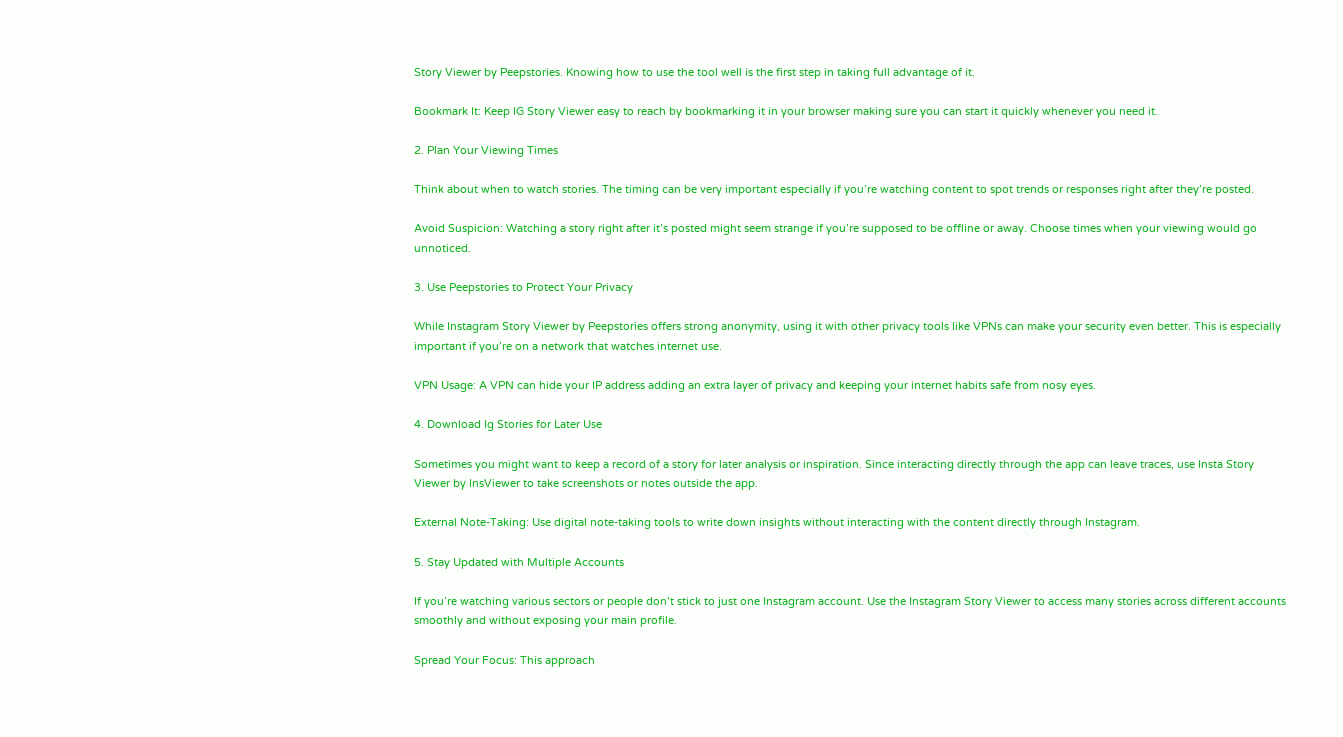Story Viewer by Peepstories. Knowing how to use the tool well is the first step in taking full advantage of it.

Bookmark It: Keep IG Story Viewer easy to reach by bookmarking it in your browser making sure you can start it quickly whenever you need it.

2. Plan Your Viewing Times

Think about when to watch stories. The timing can be very important especially if you’re watching content to spot trends or responses right after they’re posted.

Avoid Suspicion: Watching a story right after it’s posted might seem strange if you’re supposed to be offline or away. Choose times when your viewing would go unnoticed.

3. Use Peepstories to Protect Your Privacy

While Instagram Story Viewer by Peepstories offers strong anonymity, using it with other privacy tools like VPNs can make your security even better. This is especially important if you’re on a network that watches internet use.

VPN Usage: A VPN can hide your IP address adding an extra layer of privacy and keeping your internet habits safe from nosy eyes.

4. Download Ig Stories for Later Use

Sometimes you might want to keep a record of a story for later analysis or inspiration. Since interacting directly through the app can leave traces, use Insta Story Viewer by InsViewer to take screenshots or notes outside the app.

External Note-Taking: Use digital note-taking tools to write down insights without interacting with the content directly through Instagram.

5. Stay Updated with Multiple Accounts

If you’re watching various sectors or people don’t stick to just one Instagram account. Use the Instagram Story Viewer to access many stories across different accounts smoothly and without exposing your main profile.

Spread Your Focus: This approach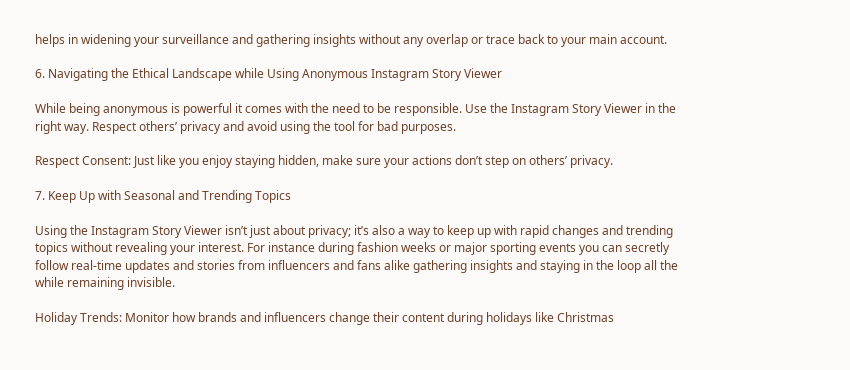helps in widening your surveillance and gathering insights without any overlap or trace back to your main account.

6. Navigating the Ethical Landscape while Using Anonymous Instagram Story Viewer

While being anonymous is powerful it comes with the need to be responsible. Use the Instagram Story Viewer in the right way. Respect others’ privacy and avoid using the tool for bad purposes.

Respect Consent: Just like you enjoy staying hidden, make sure your actions don’t step on others’ privacy.

7. Keep Up with Seasonal and Trending Topics

Using the Instagram Story Viewer isn’t just about privacy; it’s also a way to keep up with rapid changes and trending topics without revealing your interest. For instance during fashion weeks or major sporting events you can secretly follow real-time updates and stories from influencers and fans alike gathering insights and staying in the loop all the while remaining invisible.

Holiday Trends: Monitor how brands and influencers change their content during holidays like Christmas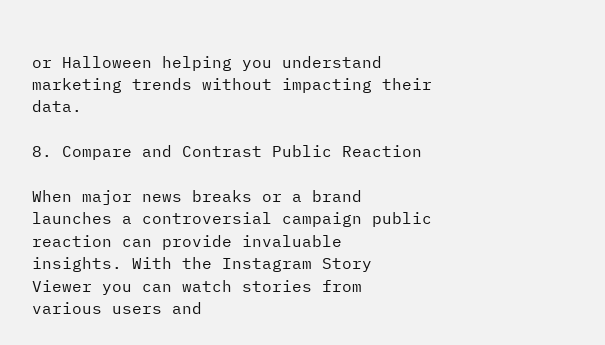or Halloween helping you understand marketing trends without impacting their data.

8. Compare and Contrast Public Reaction

When major news breaks or a brand launches a controversial campaign public reaction can provide invaluable insights. With the Instagram Story Viewer you can watch stories from various users and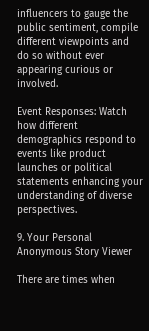influencers to gauge the public sentiment, compile different viewpoints and do so without ever appearing curious or involved.

Event Responses: Watch how different demographics respond to events like product launches or political statements enhancing your understanding of diverse perspectives.

9. Your Personal Anonymous Story Viewer

There are times when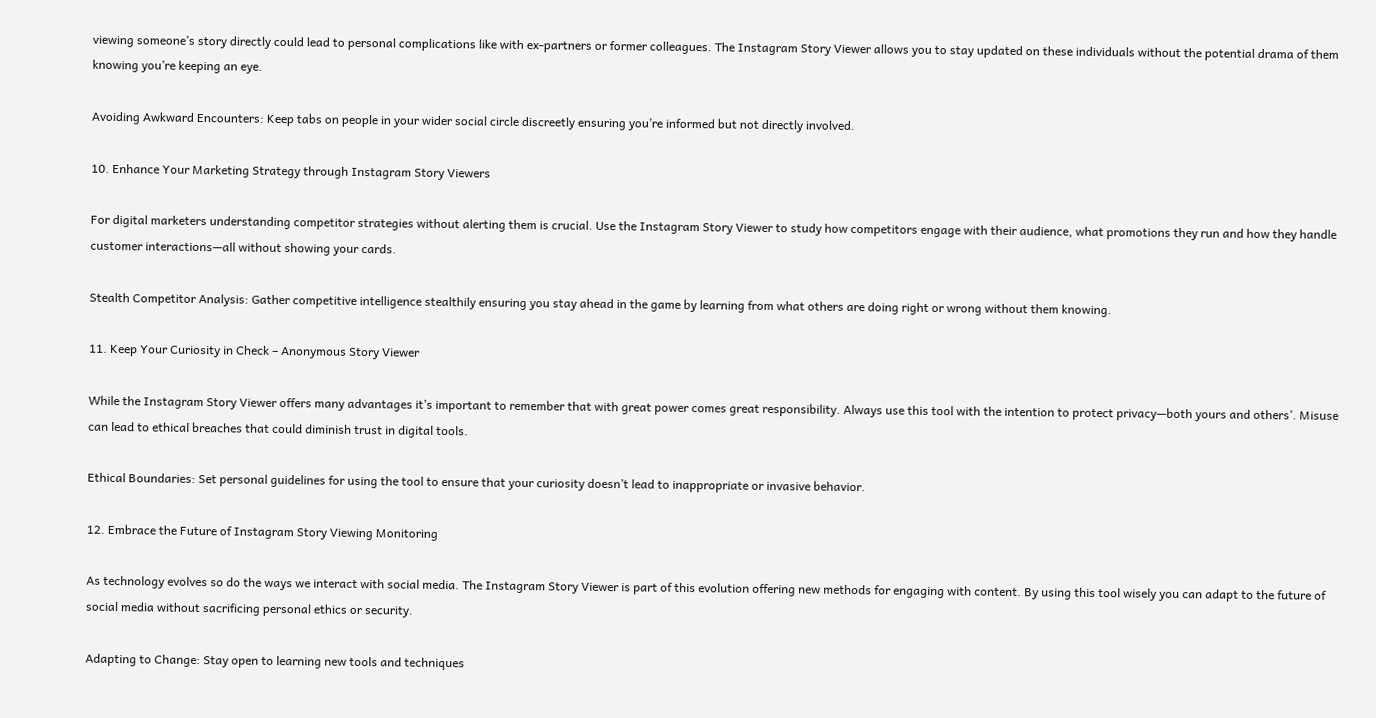viewing someone’s story directly could lead to personal complications like with ex-partners or former colleagues. The Instagram Story Viewer allows you to stay updated on these individuals without the potential drama of them knowing you’re keeping an eye.

Avoiding Awkward Encounters: Keep tabs on people in your wider social circle discreetly ensuring you’re informed but not directly involved.

10. Enhance Your Marketing Strategy through Instagram Story Viewers

For digital marketers understanding competitor strategies without alerting them is crucial. Use the Instagram Story Viewer to study how competitors engage with their audience, what promotions they run and how they handle customer interactions—all without showing your cards.

Stealth Competitor Analysis: Gather competitive intelligence stealthily ensuring you stay ahead in the game by learning from what others are doing right or wrong without them knowing.

11. Keep Your Curiosity in Check – Anonymous Story Viewer

While the Instagram Story Viewer offers many advantages it’s important to remember that with great power comes great responsibility. Always use this tool with the intention to protect privacy—both yours and others’. Misuse can lead to ethical breaches that could diminish trust in digital tools.

Ethical Boundaries: Set personal guidelines for using the tool to ensure that your curiosity doesn’t lead to inappropriate or invasive behavior.

12. Embrace the Future of Instagram Story Viewing Monitoring

As technology evolves so do the ways we interact with social media. The Instagram Story Viewer is part of this evolution offering new methods for engaging with content. By using this tool wisely you can adapt to the future of social media without sacrificing personal ethics or security.

Adapting to Change: Stay open to learning new tools and techniques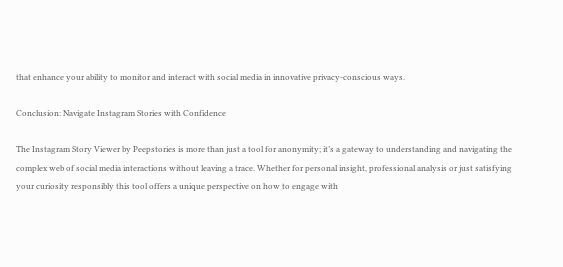that enhance your ability to monitor and interact with social media in innovative privacy-conscious ways.

Conclusion: Navigate Instagram Stories with Confidence

The Instagram Story Viewer by Peepstories is more than just a tool for anonymity; it’s a gateway to understanding and navigating the complex web of social media interactions without leaving a trace. Whether for personal insight, professional analysis or just satisfying your curiosity responsibly this tool offers a unique perspective on how to engage with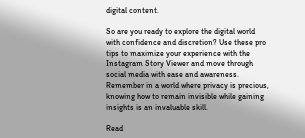digital content.

So are you ready to explore the digital world with confidence and discretion? Use these pro tips to maximize your experience with the Instagram Story Viewer and move through social media with ease and awareness. Remember in a world where privacy is precious, knowing how to remain invisible while gaining insights is an invaluable skill.

Read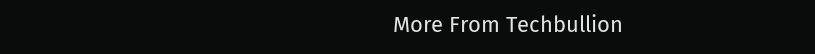More From Techbullion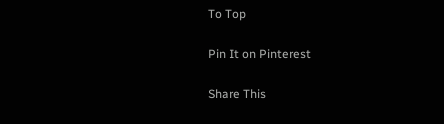To Top

Pin It on Pinterest

Share This